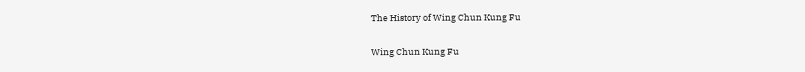The History of Wing Chun Kung Fu

Wing Chun Kung Fu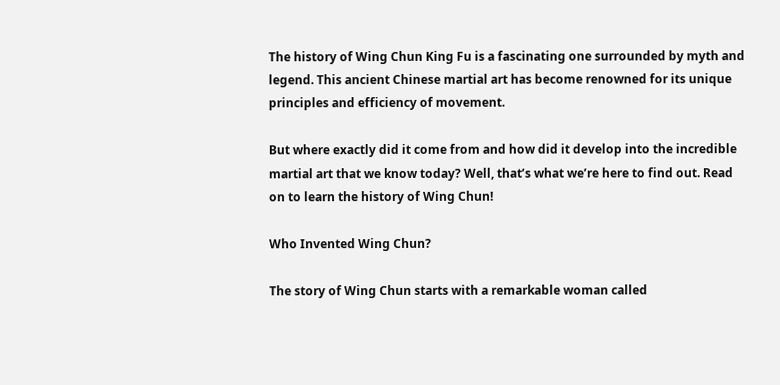The history of Wing Chun King Fu is a fascinating one surrounded by myth and legend. This ancient Chinese martial art has become renowned for its unique principles and efficiency of movement.

But where exactly did it come from and how did it develop into the incredible martial art that we know today? Well, that’s what we’re here to find out. Read on to learn the history of Wing Chun!

Who Invented Wing Chun?

The story of Wing Chun starts with a remarkable woman called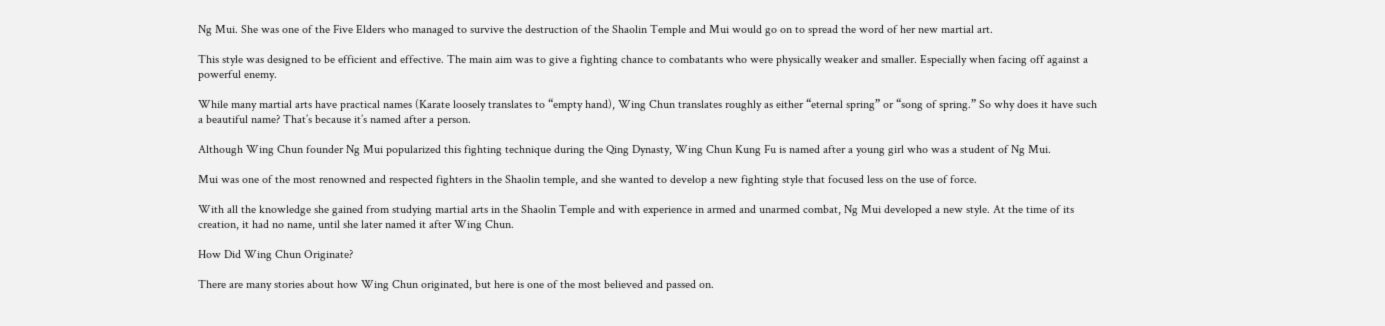Ng Mui. She was one of the Five Elders who managed to survive the destruction of the Shaolin Temple and Mui would go on to spread the word of her new martial art.

This style was designed to be efficient and effective. The main aim was to give a fighting chance to combatants who were physically weaker and smaller. Especially when facing off against a powerful enemy.

While many martial arts have practical names (Karate loosely translates to “empty hand), Wing Chun translates roughly as either “eternal spring” or “song of spring.” So why does it have such a beautiful name? That’s because it’s named after a person.

Although Wing Chun founder Ng Mui popularized this fighting technique during the Qing Dynasty, Wing Chun Kung Fu is named after a young girl who was a student of Ng Mui.

Mui was one of the most renowned and respected fighters in the Shaolin temple, and she wanted to develop a new fighting style that focused less on the use of force.

With all the knowledge she gained from studying martial arts in the Shaolin Temple and with experience in armed and unarmed combat, Ng Mui developed a new style. At the time of its creation, it had no name, until she later named it after Wing Chun.

How Did Wing Chun Originate?

There are many stories about how Wing Chun originated, but here is one of the most believed and passed on.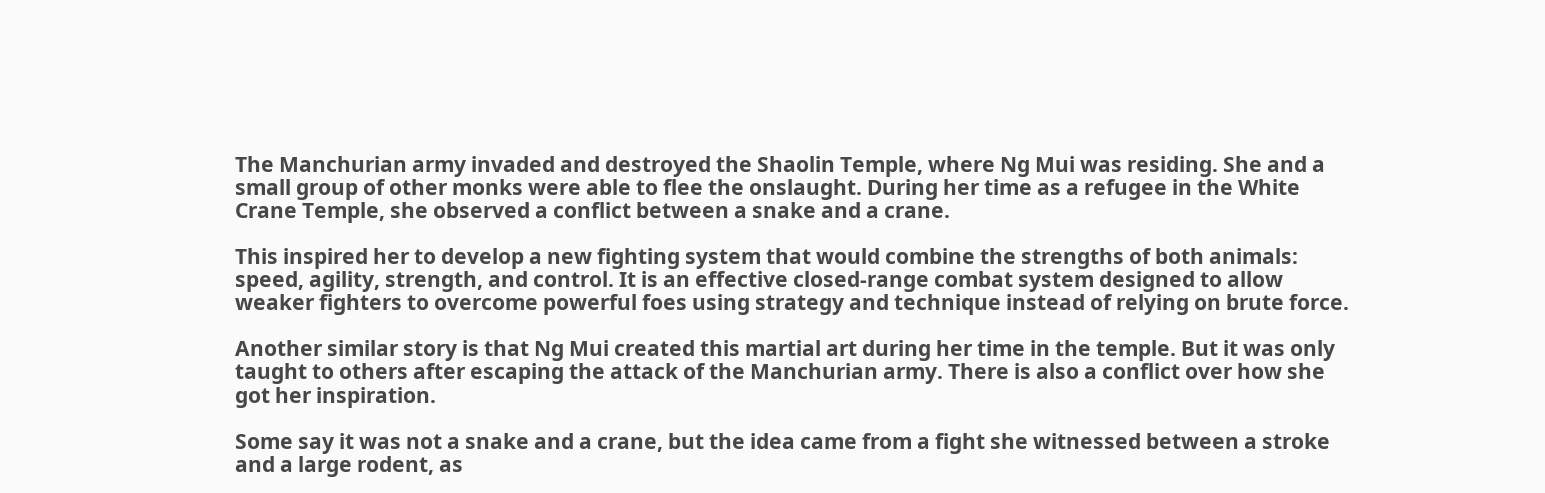The Manchurian army invaded and destroyed the Shaolin Temple, where Ng Mui was residing. She and a small group of other monks were able to flee the onslaught. During her time as a refugee in the White Crane Temple, she observed a conflict between a snake and a crane.

This inspired her to develop a new fighting system that would combine the strengths of both animals: speed, agility, strength, and control. It is an effective closed-range combat system designed to allow weaker fighters to overcome powerful foes using strategy and technique instead of relying on brute force.

Another similar story is that Ng Mui created this martial art during her time in the temple. But it was only taught to others after escaping the attack of the Manchurian army. There is also a conflict over how she got her inspiration.

Some say it was not a snake and a crane, but the idea came from a fight she witnessed between a stroke and a large rodent, as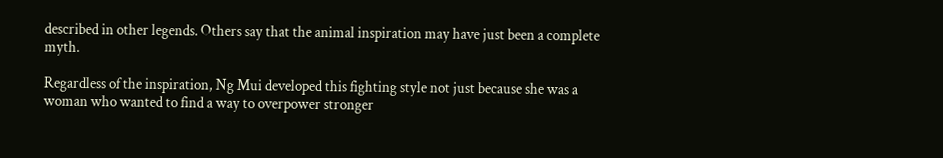described in other legends. Others say that the animal inspiration may have just been a complete myth.

Regardless of the inspiration, Ng Mui developed this fighting style not just because she was a woman who wanted to find a way to overpower stronger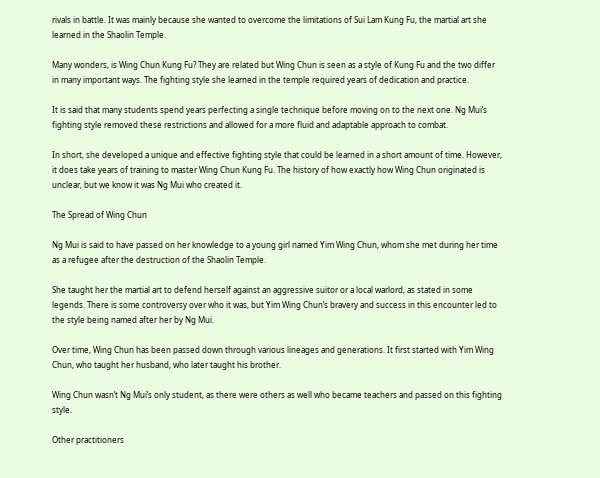rivals in battle. It was mainly because she wanted to overcome the limitations of Sui Lam Kung Fu, the martial art she learned in the Shaolin Temple.

Many wonders, is Wing Chun Kung Fu? They are related but Wing Chun is seen as a style of Kung Fu and the two differ in many important ways. The fighting style she learned in the temple required years of dedication and practice.

It is said that many students spend years perfecting a single technique before moving on to the next one. Ng Mui’s fighting style removed these restrictions and allowed for a more fluid and adaptable approach to combat.

In short, she developed a unique and effective fighting style that could be learned in a short amount of time. However, it does take years of training to master Wing Chun Kung Fu. The history of how exactly how Wing Chun originated is unclear, but we know it was Ng Mui who created it.

The Spread of Wing Chun

Ng Mui is said to have passed on her knowledge to a young girl named Yim Wing Chun, whom she met during her time as a refugee after the destruction of the Shaolin Temple.

She taught her the martial art to defend herself against an aggressive suitor or a local warlord, as stated in some legends. There is some controversy over who it was, but Yim Wing Chun’s bravery and success in this encounter led to the style being named after her by Ng Mui.

Over time, Wing Chun has been passed down through various lineages and generations. It first started with Yim Wing Chun, who taught her husband, who later taught his brother.

Wing Chun wasn’t Ng Mui’s only student, as there were others as well who became teachers and passed on this fighting style.

Other practitioners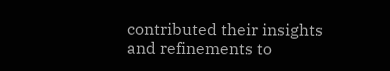contributed their insights and refinements to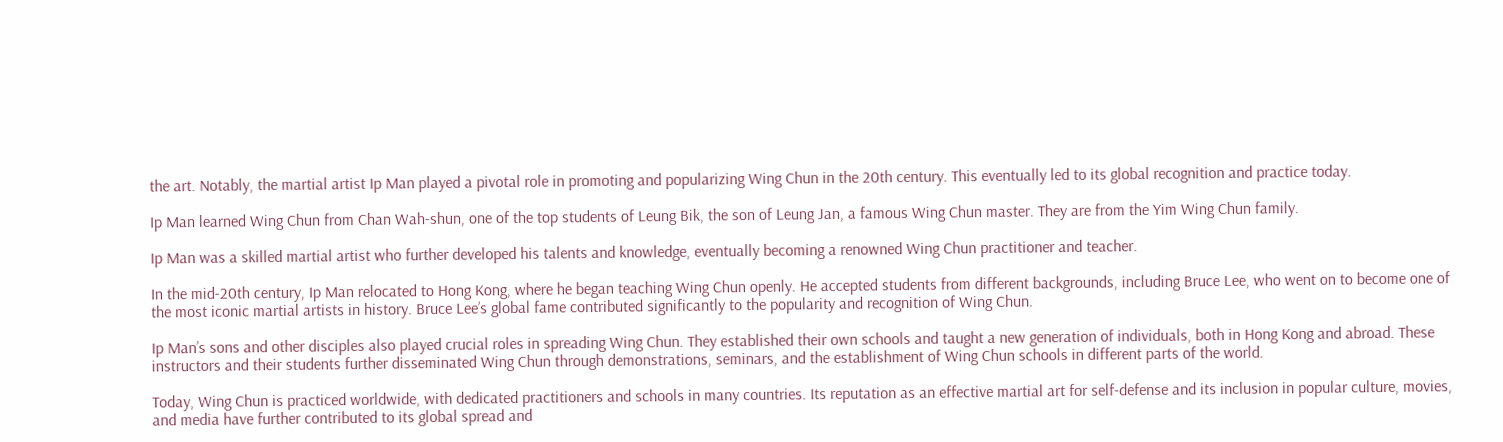the art. Notably, the martial artist Ip Man played a pivotal role in promoting and popularizing Wing Chun in the 20th century. This eventually led to its global recognition and practice today.

Ip Man learned Wing Chun from Chan Wah-shun, one of the top students of Leung Bik, the son of Leung Jan, a famous Wing Chun master. They are from the Yim Wing Chun family.

Ip Man was a skilled martial artist who further developed his talents and knowledge, eventually becoming a renowned Wing Chun practitioner and teacher.

In the mid-20th century, Ip Man relocated to Hong Kong, where he began teaching Wing Chun openly. He accepted students from different backgrounds, including Bruce Lee, who went on to become one of the most iconic martial artists in history. Bruce Lee’s global fame contributed significantly to the popularity and recognition of Wing Chun.

Ip Man’s sons and other disciples also played crucial roles in spreading Wing Chun. They established their own schools and taught a new generation of individuals, both in Hong Kong and abroad. These instructors and their students further disseminated Wing Chun through demonstrations, seminars, and the establishment of Wing Chun schools in different parts of the world.

Today, Wing Chun is practiced worldwide, with dedicated practitioners and schools in many countries. Its reputation as an effective martial art for self-defense and its inclusion in popular culture, movies, and media have further contributed to its global spread and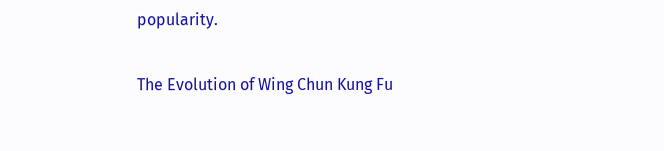popularity.

The Evolution of Wing Chun Kung Fu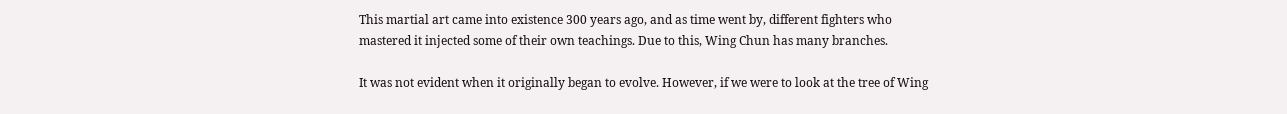This martial art came into existence 300 years ago, and as time went by, different fighters who mastered it injected some of their own teachings. Due to this, Wing Chun has many branches.

It was not evident when it originally began to evolve. However, if we were to look at the tree of Wing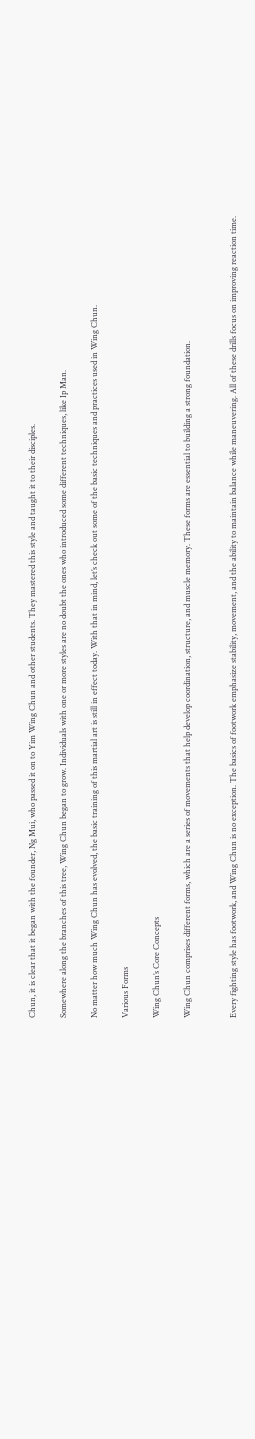Chun, it is clear that it began with the founder, Ng Mui, who passed it on to Yim Wing Chun and other students. They mastered this style and taught it to their disciples.

Somewhere along the branches of this tree, Wing Chun began to grow. Individuals with one or more styles are no doubt the ones who introduced some different techniques, like Ip Man.

No matter how much Wing Chun has evolved, the basic training of this martial art is still in effect today. With that in mind, let’s check out some of the basic techniques and practices used in Wing Chun.

Various Forms

Wing Chun’s Core Concepts

Wing Chun comprises different forms, which are a series of movements that help develop coordination, structure, and muscle memory. These forms are essential to building a strong foundation.


Every fighting style has footwork, and Wing Chun is no exception. The basics of footwork emphasize stability, movement, and the ability to maintain balance while maneuvering. All of these drills focus on improving reaction time.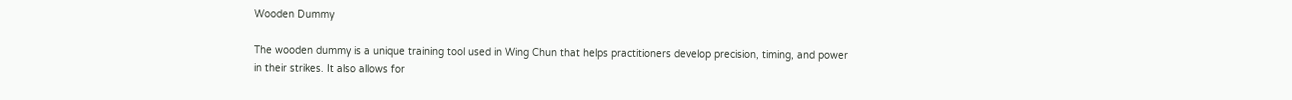Wooden Dummy

The wooden dummy is a unique training tool used in Wing Chun that helps practitioners develop precision, timing, and power in their strikes. It also allows for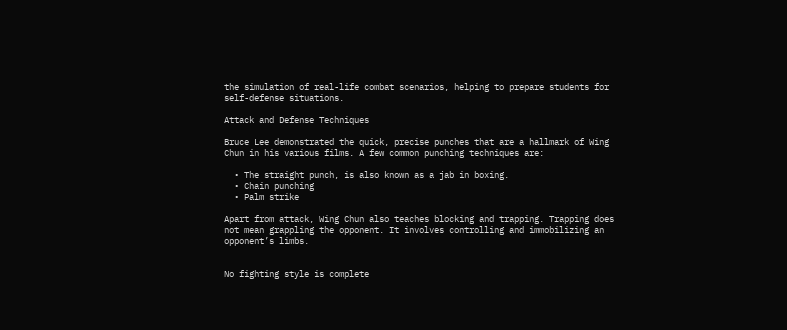the simulation of real-life combat scenarios, helping to prepare students for self-defense situations.

Attack and Defense Techniques

Bruce Lee demonstrated the quick, precise punches that are a hallmark of Wing Chun in his various films. A few common punching techniques are:

  • The straight punch, is also known as a jab in boxing.
  • Chain punching
  • Palm strike

Apart from attack, Wing Chun also teaches blocking and trapping. Trapping does not mean grappling the opponent. It involves controlling and immobilizing an opponent’s limbs.


No fighting style is complete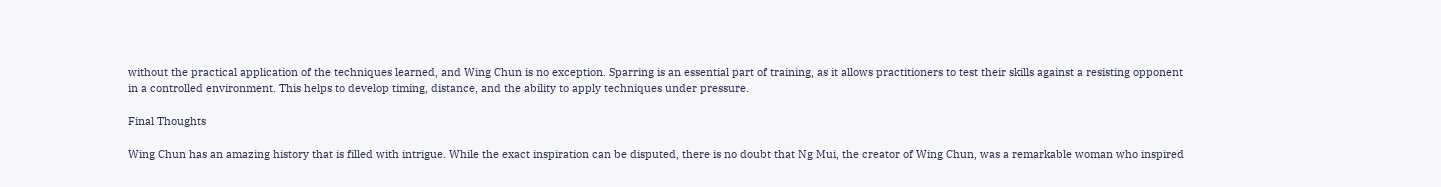without the practical application of the techniques learned, and Wing Chun is no exception. Sparring is an essential part of training, as it allows practitioners to test their skills against a resisting opponent in a controlled environment. This helps to develop timing, distance, and the ability to apply techniques under pressure.

Final Thoughts

Wing Chun has an amazing history that is filled with intrigue. While the exact inspiration can be disputed, there is no doubt that Ng Mui, the creator of Wing Chun, was a remarkable woman who inspired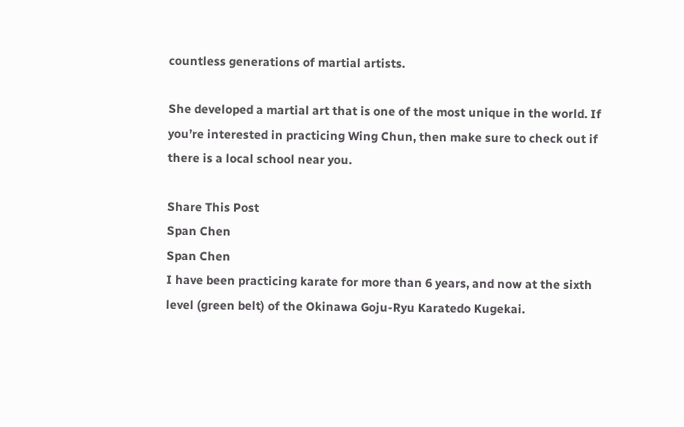countless generations of martial artists.

She developed a martial art that is one of the most unique in the world. If you’re interested in practicing Wing Chun, then make sure to check out if there is a local school near you.

Share This Post
Span Chen
Span Chen
I have been practicing karate for more than 6 years, and now at the sixth level (green belt) of the Okinawa Goju-Ryu Karatedo Kugekai.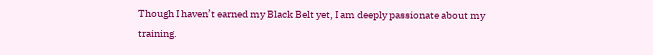Though I haven’t earned my Black Belt yet, I am deeply passionate about my training.